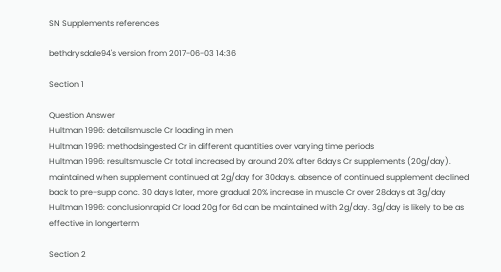SN Supplements references

bethdrysdale94's version from 2017-06-03 14:36

Section 1

Question Answer
Hultman 1996: detailsmuscle Cr loading in men
Hultman 1996: methodsingested Cr in different quantities over varying time periods
Hultman 1996: resultsmuscle Cr total increased by around 20% after 6days Cr supplements (20g/day). maintained when supplement continued at 2g/day for 30days. absence of continued supplement declined back to pre-supp conc. 30 days later, more gradual 20% increase in muscle Cr over 28days at 3g/day
Hultman 1996: conclusionrapid Cr load 20g for 6d can be maintained with 2g/day. 3g/day is likely to be as effective in longerterm

Section 2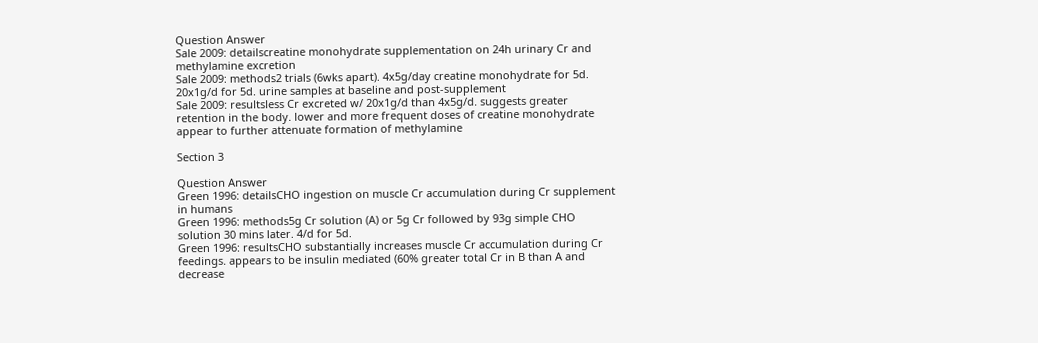Question Answer
Sale 2009: detailscreatine monohydrate supplementation on 24h urinary Cr and methylamine excretion
Sale 2009: methods2 trials (6wks apart). 4x5g/day creatine monohydrate for 5d. 20x1g/d for 5d. urine samples at baseline and post-supplement
Sale 2009: resultsless Cr excreted w/ 20x1g/d than 4x5g/d. suggests greater retention in the body. lower and more frequent doses of creatine monohydrate appear to further attenuate formation of methylamine

Section 3

Question Answer
Green 1996: detailsCHO ingestion on muscle Cr accumulation during Cr supplement in humans
Green 1996: methods5g Cr solution (A) or 5g Cr followed by 93g simple CHO solution 30 mins later. 4/d for 5d.
Green 1996: resultsCHO substantially increases muscle Cr accumulation during Cr feedings. appears to be insulin mediated (60% greater total Cr in B than A and decrease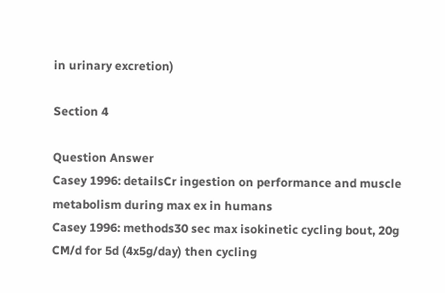in urinary excretion)

Section 4

Question Answer
Casey 1996: detailsCr ingestion on performance and muscle metabolism during max ex in humans
Casey 1996: methods30 sec max isokinetic cycling bout, 20g CM/d for 5d (4x5g/day) then cycling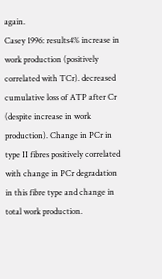again.
Casey 1996: results4% increase in work production (positively correlated with TCr). decreased cumulative loss of ATP after Cr (despite increase in work production). Change in PCr in type II fibres positively correlated with change in PCr degradation in this fibre type and change in total work production.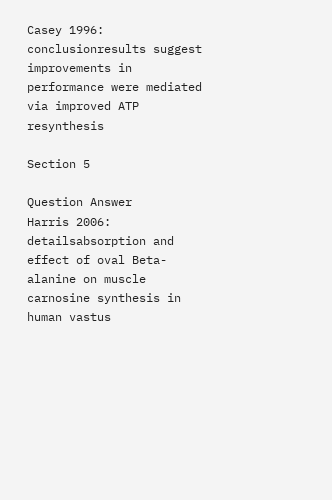Casey 1996: conclusionresults suggest improvements in performance were mediated via improved ATP resynthesis

Section 5

Question Answer
Harris 2006: detailsabsorption and effect of oval Beta-alanine on muscle carnosine synthesis in human vastus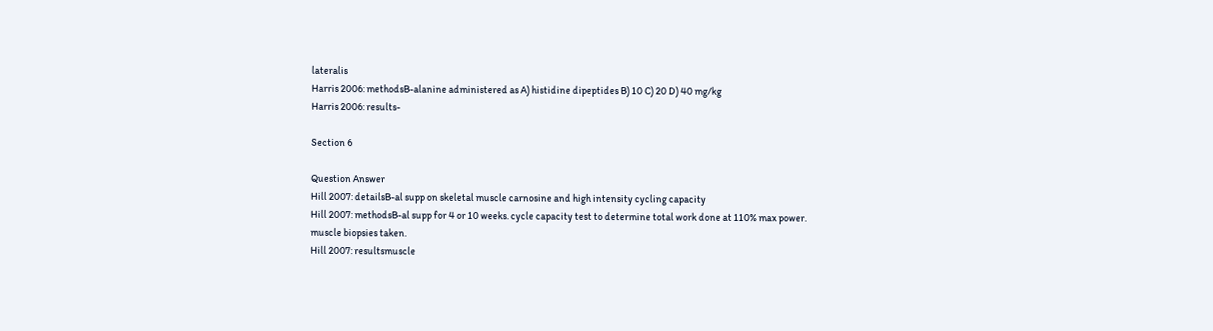lateralis
Harris 2006: methodsB-alanine administered as A) histidine dipeptides B) 10 C) 20 D) 40 mg/kg
Harris 2006: results-

Section 6

Question Answer
Hill 2007: detailsB-al supp on skeletal muscle carnosine and high intensity cycling capacity
Hill 2007: methodsB-al supp for 4 or 10 weeks. cycle capacity test to determine total work done at 110% max power. muscle biopsies taken.
Hill 2007: resultsmuscle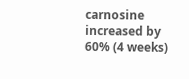carnosine increased by 60% (4 weeks)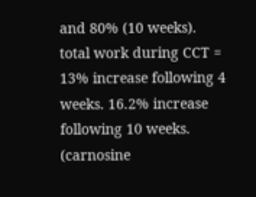and 80% (10 weeks). total work during CCT = 13% increase following 4 weeks. 16.2% increase following 10 weeks. (carnosine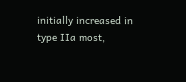initially increased in type IIa most,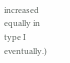increased equally in type I eventually.)